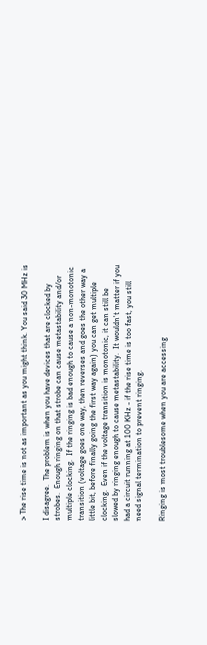> The rise time is not as important as you might think. You said 30 MHz is

I disagree.  The problem is when you have devices that are clocked by
strobes.  Enough ringing on that strobe can cause metastability and/or
multiple clocking.  If the ringing is bad enough to cause a non-monotonic
transition (voltage goes one way, then reverses and goes the other way a
little bit, before finally going the first way again) you can get multiple
clocking.  Even if the voltage transition is monotonic, it can still be
slowed by ringing enough to cause metastability.  It wouldn't matter if you
had a circuit running at 100 KHz - if the rise time is too fast, you still
need signal termination to prevent ringing.

Ringing is most troublesome when you are accessing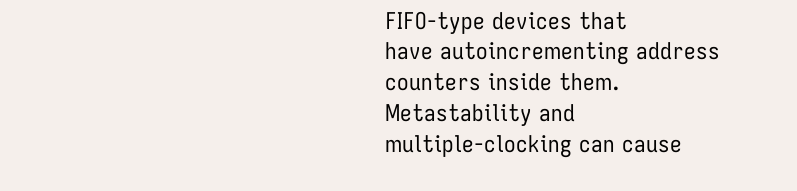FIFO-type devices that
have autoincrementing address counters inside them.  Metastability and
multiple-clocking can cause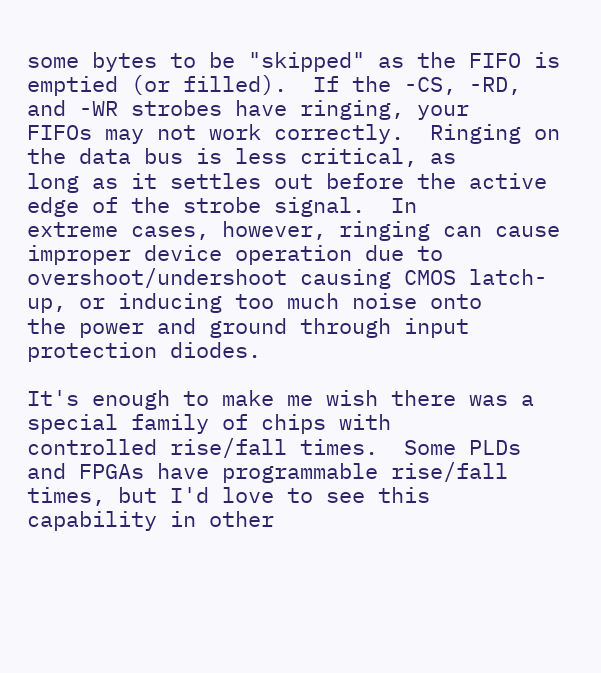some bytes to be "skipped" as the FIFO is
emptied (or filled).  If the -CS, -RD, and -WR strobes have ringing, your
FIFOs may not work correctly.  Ringing on the data bus is less critical, as
long as it settles out before the active edge of the strobe signal.  In
extreme cases, however, ringing can cause improper device operation due to
overshoot/undershoot causing CMOS latch-up, or inducing too much noise onto
the power and ground through input protection diodes.

It's enough to make me wish there was a special family of chips with
controlled rise/fall times.  Some PLDs and FPGAs have programmable rise/fall
times, but I'd love to see this capability in other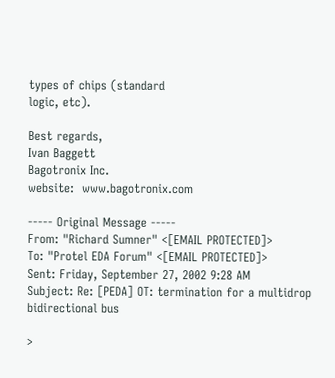types of chips (standard
logic, etc).

Best regards,
Ivan Baggett
Bagotronix Inc.
website:  www.bagotronix.com

----- Original Message -----
From: "Richard Sumner" <[EMAIL PROTECTED]>
To: "Protel EDA Forum" <[EMAIL PROTECTED]>
Sent: Friday, September 27, 2002 9:28 AM
Subject: Re: [PEDA] OT: termination for a multidrop bidirectional bus

>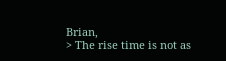Brian,
> The rise time is not as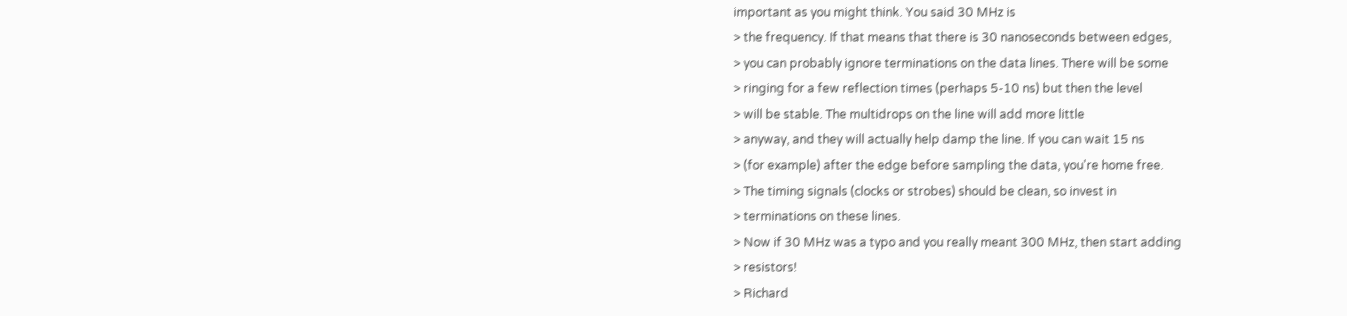important as you might think. You said 30 MHz is
> the frequency. If that means that there is 30 nanoseconds between edges,
> you can probably ignore terminations on the data lines. There will be some
> ringing for a few reflection times (perhaps 5-10 ns) but then the level
> will be stable. The multidrops on the line will add more little
> anyway, and they will actually help damp the line. If you can wait 15 ns
> (for example) after the edge before sampling the data, you're home free.
> The timing signals (clocks or strobes) should be clean, so invest in
> terminations on these lines.
> Now if 30 MHz was a typo and you really meant 300 MHz, then start adding
> resistors!
> Richard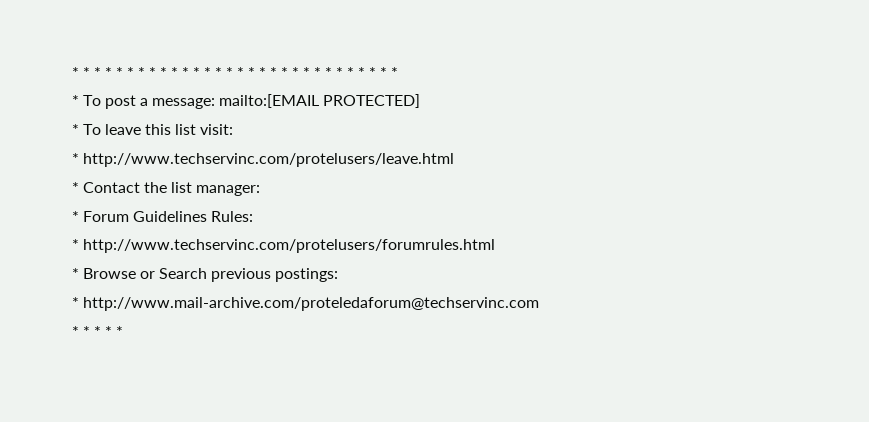* * * * * * * * * * * * * * * * * * * * * * * * * * * * * *
* To post a message: mailto:[EMAIL PROTECTED]
* To leave this list visit:
* http://www.techservinc.com/protelusers/leave.html
* Contact the list manager:
* Forum Guidelines Rules:
* http://www.techservinc.com/protelusers/forumrules.html
* Browse or Search previous postings:
* http://www.mail-archive.com/proteledaforum@techservinc.com
* * * * *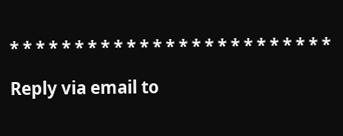* * * * * * * * * * * * * * * * * * * * * * * * *

Reply via email to